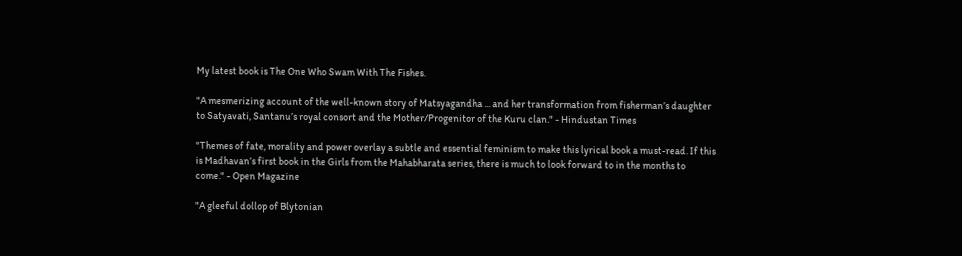My latest book is The One Who Swam With The Fishes.

"A mesmerizing account of the well-known story of Matsyagandha ... and her transformation from fisherman’s daughter to Satyavati, Santanu’s royal consort and the Mother/Progenitor of the Kuru clan." - Hindustan Times

"Themes of fate, morality and power overlay a subtle and essential feminism to make this lyrical book a must-read. If this is Madhavan’s first book in the Girls from the Mahabharata series, there is much to look forward to in the months to come." - Open Magazine

"A gleeful dollop of Blytonian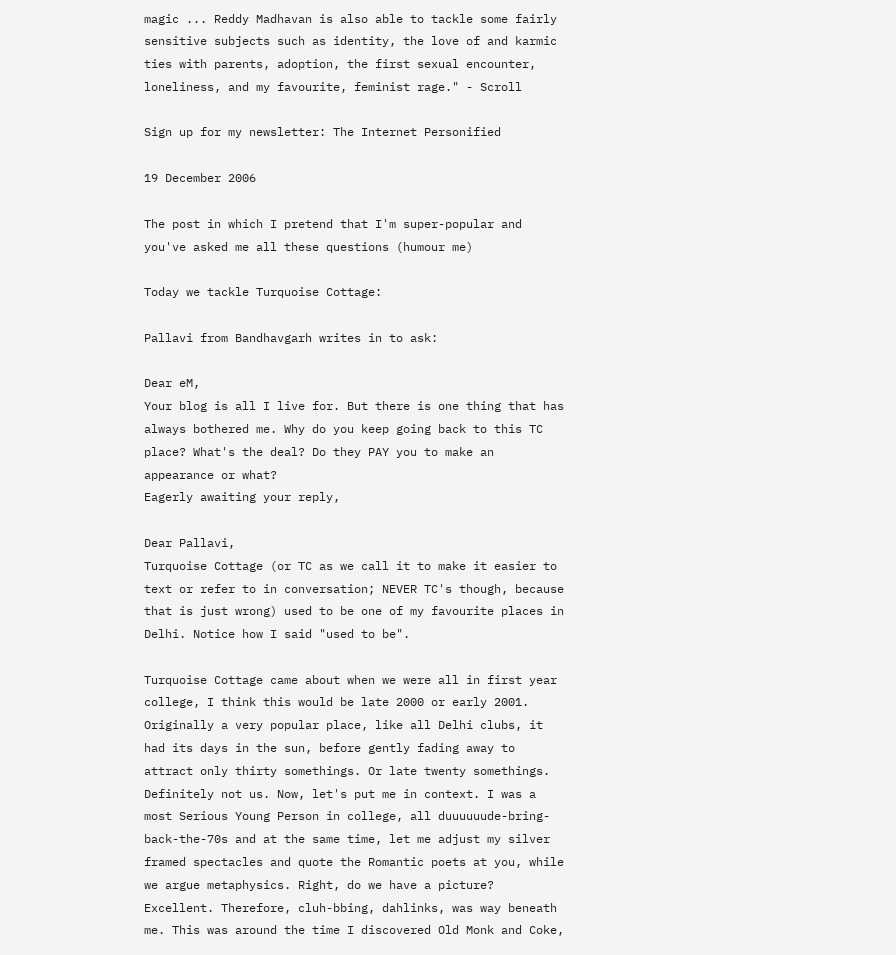magic ... Reddy Madhavan is also able to tackle some fairly sensitive subjects such as identity, the love of and karmic ties with parents, adoption, the first sexual encounter, loneliness, and my favourite, feminist rage." - Scroll

Sign up for my newsletter: The Internet Personified

19 December 2006

The post in which I pretend that I'm super-popular and you've asked me all these questions (humour me)

Today we tackle Turquoise Cottage:

Pallavi from Bandhavgarh writes in to ask:

Dear eM,
Your blog is all I live for. But there is one thing that has always bothered me. Why do you keep going back to this TC place? What's the deal? Do they PAY you to make an appearance or what?
Eagerly awaiting your reply,

Dear Pallavi,
Turquoise Cottage (or TC as we call it to make it easier to text or refer to in conversation; NEVER TC's though, because that is just wrong) used to be one of my favourite places in Delhi. Notice how I said "used to be".

Turquoise Cottage came about when we were all in first year college, I think this would be late 2000 or early 2001. Originally a very popular place, like all Delhi clubs, it had its days in the sun, before gently fading away to attract only thirty somethings. Or late twenty somethings. Definitely not us. Now, let's put me in context. I was a most Serious Young Person in college, all duuuuuude-bring-back-the-70s and at the same time, let me adjust my silver framed spectacles and quote the Romantic poets at you, while we argue metaphysics. Right, do we have a picture? Excellent. Therefore, cluh-bbing, dahlinks, was way beneath me. This was around the time I discovered Old Monk and Coke,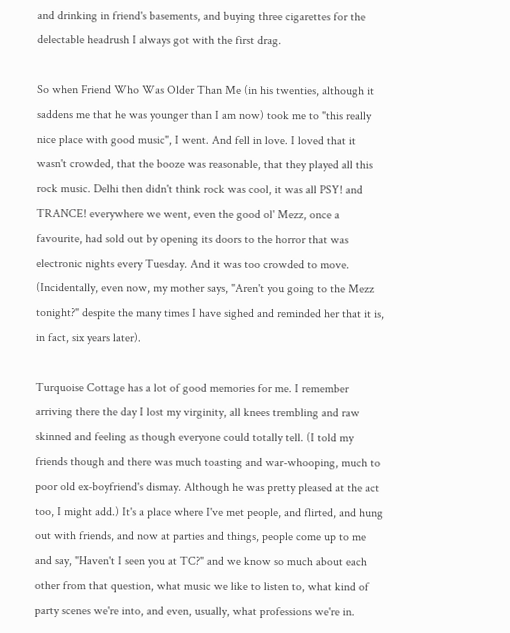and drinking in friend's basements, and buying three cigarettes for the delectable headrush I always got with the first drag.

So when Friend Who Was Older Than Me (in his twenties, although it saddens me that he was younger than I am now) took me to "this really nice place with good music", I went. And fell in love. I loved that it wasn't crowded, that the booze was reasonable, that they played all this rock music. Delhi then didn't think rock was cool, it was all PSY! and TRANCE! everywhere we went, even the good ol' Mezz, once a favourite, had sold out by opening its doors to the horror that was electronic nights every Tuesday. And it was too crowded to move. (Incidentally, even now, my mother says, "Aren't you going to the Mezz tonight?" despite the many times I have sighed and reminded her that it is, in fact, six years later).

Turquoise Cottage has a lot of good memories for me. I remember arriving there the day I lost my virginity, all knees trembling and raw skinned and feeling as though everyone could totally tell. (I told my friends though and there was much toasting and war-whooping, much to poor old ex-boyfriend's dismay. Although he was pretty pleased at the act too, I might add.) It's a place where I've met people, and flirted, and hung out with friends, and now at parties and things, people come up to me and say, "Haven't I seen you at TC?" and we know so much about each other from that question, what music we like to listen to, what kind of party scenes we're into, and even, usually, what professions we're in.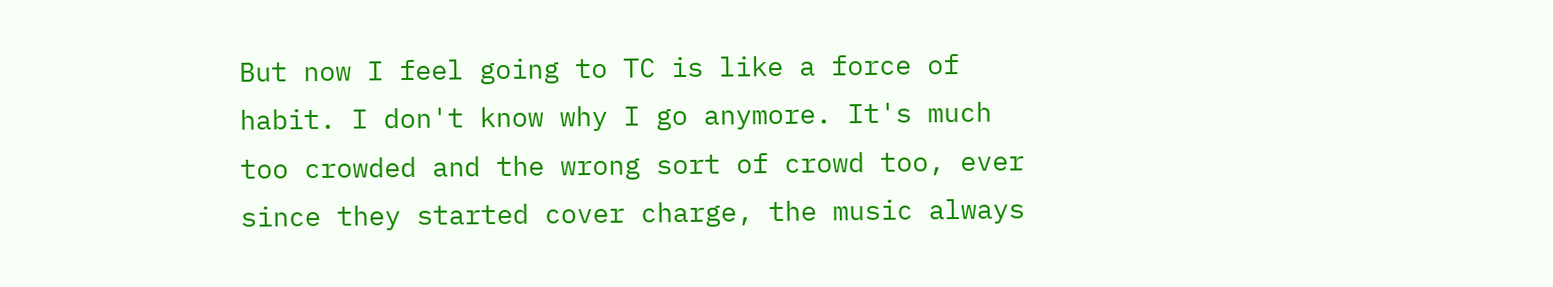But now I feel going to TC is like a force of habit. I don't know why I go anymore. It's much too crowded and the wrong sort of crowd too, ever since they started cover charge, the music always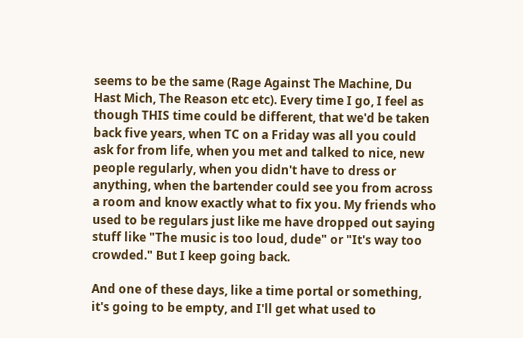seems to be the same (Rage Against The Machine, Du Hast Mich, The Reason etc etc). Every time I go, I feel as though THIS time could be different, that we'd be taken back five years, when TC on a Friday was all you could ask for from life, when you met and talked to nice, new people regularly, when you didn't have to dress or anything, when the bartender could see you from across a room and know exactly what to fix you. My friends who used to be regulars just like me have dropped out saying stuff like "The music is too loud, dude" or "It's way too crowded." But I keep going back.

And one of these days, like a time portal or something, it's going to be empty, and I'll get what used to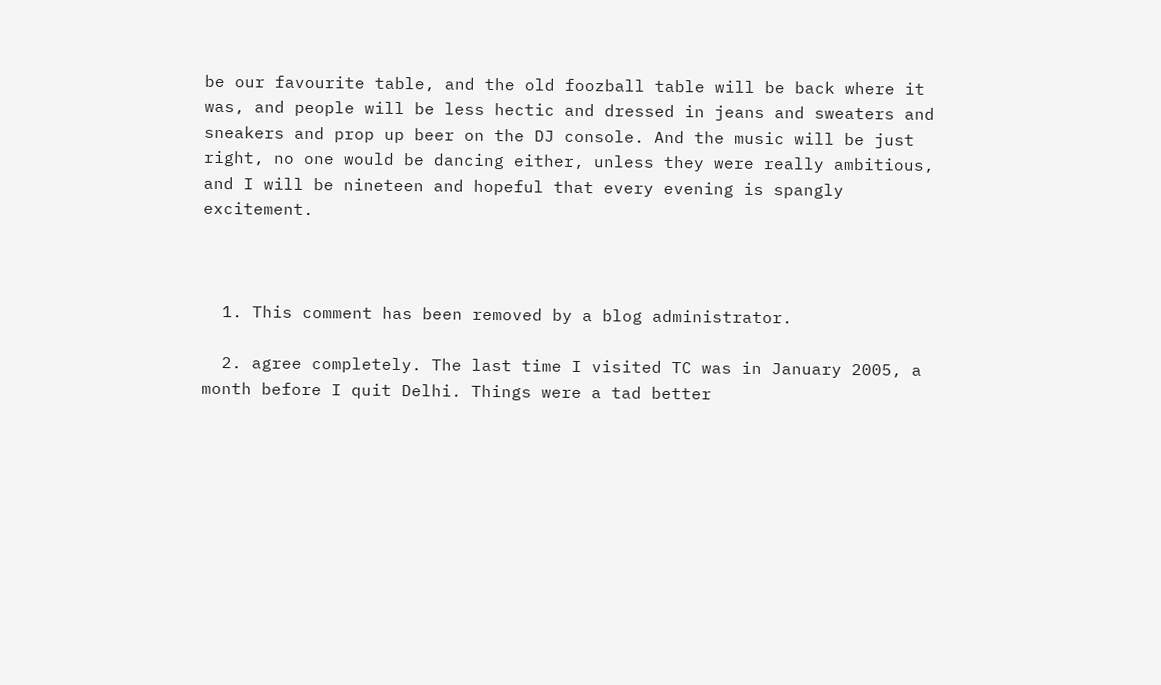be our favourite table, and the old foozball table will be back where it was, and people will be less hectic and dressed in jeans and sweaters and sneakers and prop up beer on the DJ console. And the music will be just right, no one would be dancing either, unless they were really ambitious, and I will be nineteen and hopeful that every evening is spangly excitement.



  1. This comment has been removed by a blog administrator.

  2. agree completely. The last time I visited TC was in January 2005, a month before I quit Delhi. Things were a tad better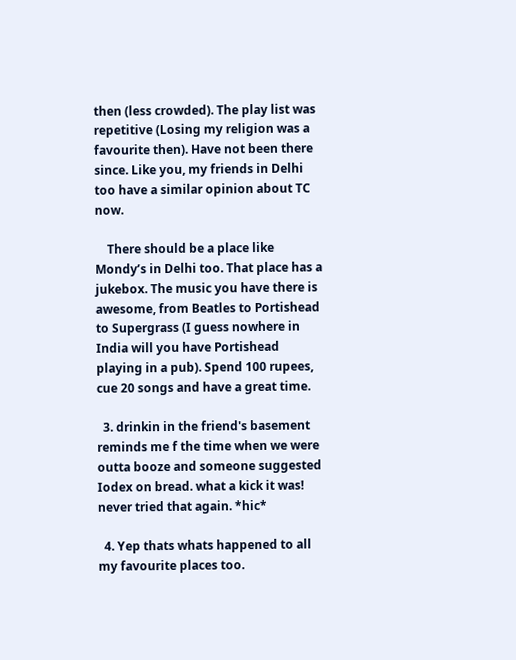then (less crowded). The play list was repetitive (Losing my religion was a favourite then). Have not been there since. Like you, my friends in Delhi too have a similar opinion about TC now.

    There should be a place like Mondy’s in Delhi too. That place has a jukebox. The music you have there is awesome, from Beatles to Portishead to Supergrass (I guess nowhere in India will you have Portishead playing in a pub). Spend 100 rupees, cue 20 songs and have a great time.

  3. drinkin in the friend's basement reminds me f the time when we were outta booze and someone suggested Iodex on bread. what a kick it was! never tried that again. *hic*

  4. Yep thats whats happened to all my favourite places too.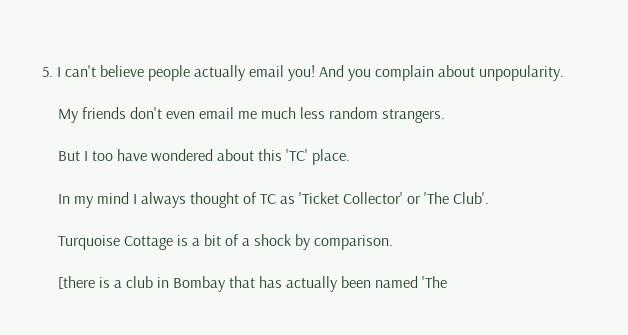5. I can't believe people actually email you! And you complain about unpopularity.

    My friends don't even email me much less random strangers.

    But I too have wondered about this 'TC' place.

    In my mind I always thought of TC as 'Ticket Collector' or 'The Club'.

    Turquoise Cottage is a bit of a shock by comparison.

    [there is a club in Bombay that has actually been named 'The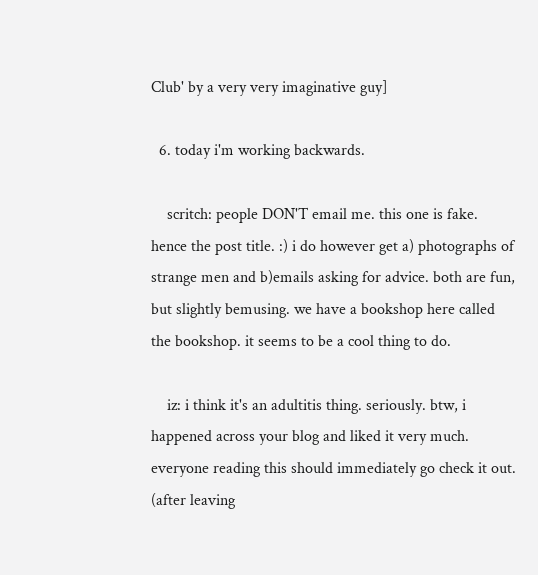Club' by a very very imaginative guy]

  6. today i'm working backwards.

    scritch: people DON'T email me. this one is fake. hence the post title. :) i do however get a) photographs of strange men and b)emails asking for advice. both are fun, but slightly bemusing. we have a bookshop here called the bookshop. it seems to be a cool thing to do.

    iz: i think it's an adultitis thing. seriously. btw, i happened across your blog and liked it very much. everyone reading this should immediately go check it out. (after leaving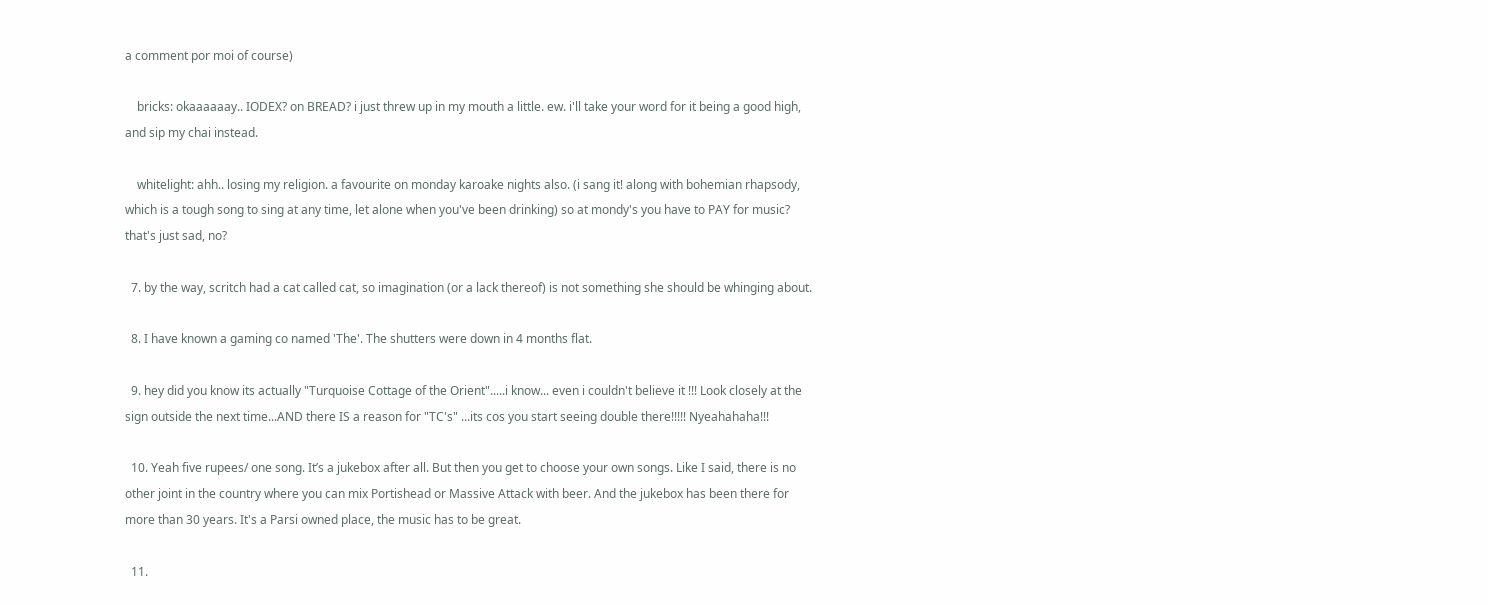a comment por moi of course)

    bricks: okaaaaaay.. IODEX? on BREAD? i just threw up in my mouth a little. ew. i'll take your word for it being a good high, and sip my chai instead.

    whitelight: ahh.. losing my religion. a favourite on monday karoake nights also. (i sang it! along with bohemian rhapsody, which is a tough song to sing at any time, let alone when you've been drinking) so at mondy's you have to PAY for music? that's just sad, no?

  7. by the way, scritch had a cat called cat, so imagination (or a lack thereof) is not something she should be whinging about.

  8. I have known a gaming co named 'The'. The shutters were down in 4 months flat.

  9. hey did you know its actually "Turquoise Cottage of the Orient".....i know... even i couldn't believe it !!! Look closely at the sign outside the next time...AND there IS a reason for "TC's" ...its cos you start seeing double there!!!!! Nyeahahaha!!!

  10. Yeah five rupees/ one song. It’s a jukebox after all. But then you get to choose your own songs. Like I said, there is no other joint in the country where you can mix Portishead or Massive Attack with beer. And the jukebox has been there for more than 30 years. It's a Parsi owned place, the music has to be great.

  11.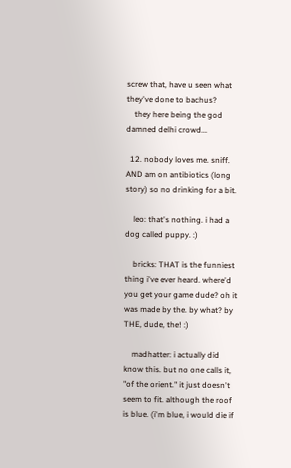screw that, have u seen what they've done to bachus?
    they here being the god damned delhi crowd...

  12. nobody loves me. sniff. AND am on antibiotics (long story) so no drinking for a bit.

    leo: that's nothing. i had a dog called puppy. :)

    bricks: THAT is the funniest thing i've ever heard. where'd you get your game dude? oh it was made by the. by what? by THE, dude, the! :)

    madhatter: i actually did know this. but no one calls it, "of the orient." it just doesn't seem to fit. although the roof is blue. (i'm blue, i would die if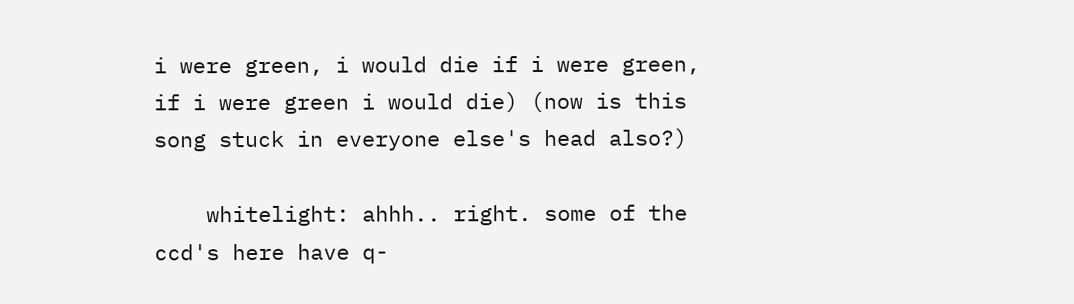i were green, i would die if i were green, if i were green i would die) (now is this song stuck in everyone else's head also?)

    whitelight: ahhh.. right. some of the ccd's here have q-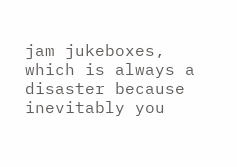jam jukeboxes, which is always a disaster because inevitably you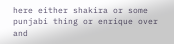here either shakira or some punjabi thing or enrique over and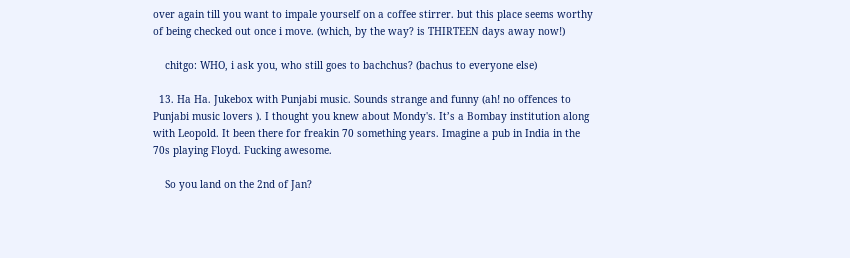over again till you want to impale yourself on a coffee stirrer. but this place seems worthy of being checked out once i move. (which, by the way? is THIRTEEN days away now!)

    chitgo: WHO, i ask you, who still goes to bachchus? (bachus to everyone else)

  13. Ha Ha. Jukebox with Punjabi music. Sounds strange and funny (ah! no offences to Punjabi music lovers ). I thought you knew about Mondy's. It’s a Bombay institution along with Leopold. It been there for freakin 70 something years. Imagine a pub in India in the 70s playing Floyd. Fucking awesome.

    So you land on the 2nd of Jan?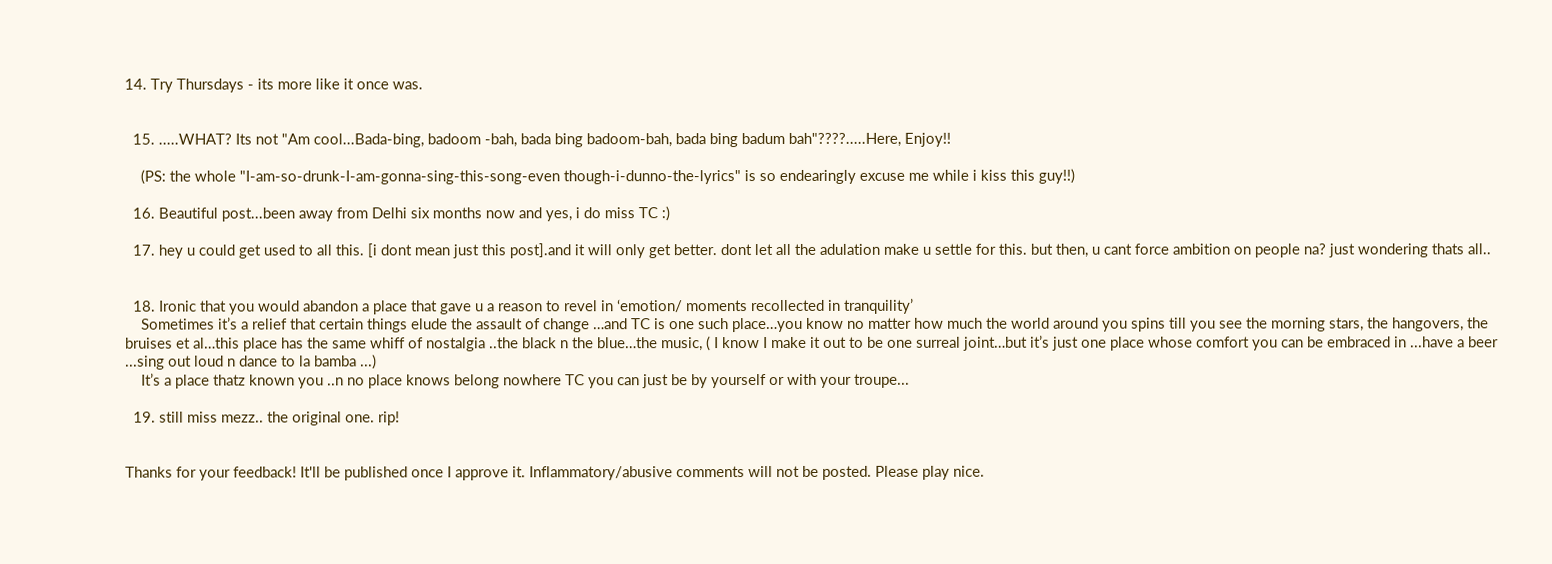14. Try Thursdays - its more like it once was.


  15. .....WHAT? Its not "Am cool...Bada-bing, badoom -bah, bada bing badoom-bah, bada bing badum bah"????.....Here, Enjoy!!

    (PS: the whole "I-am-so-drunk-I-am-gonna-sing-this-song-even though-i-dunno-the-lyrics" is so endearingly excuse me while i kiss this guy!!)

  16. Beautiful post...been away from Delhi six months now and yes, i do miss TC :)

  17. hey u could get used to all this. [i dont mean just this post].and it will only get better. dont let all the adulation make u settle for this. but then, u cant force ambition on people na? just wondering thats all..


  18. Ironic that you would abandon a place that gave u a reason to revel in ‘emotion/ moments recollected in tranquility’
    Sometimes it’s a relief that certain things elude the assault of change …and TC is one such place…you know no matter how much the world around you spins till you see the morning stars, the hangovers, the bruises et al…this place has the same whiff of nostalgia ..the black n the blue…the music, ( I know I make it out to be one surreal joint…but it’s just one place whose comfort you can be embraced in ...have a beer ...sing out loud n dance to la bamba ...)
    It’s a place thatz known you ..n no place knows belong nowhere TC you can just be by yourself or with your troupe...

  19. still miss mezz.. the original one. rip!


Thanks for your feedback! It'll be published once I approve it. Inflammatory/abusive comments will not be posted. Please play nice.